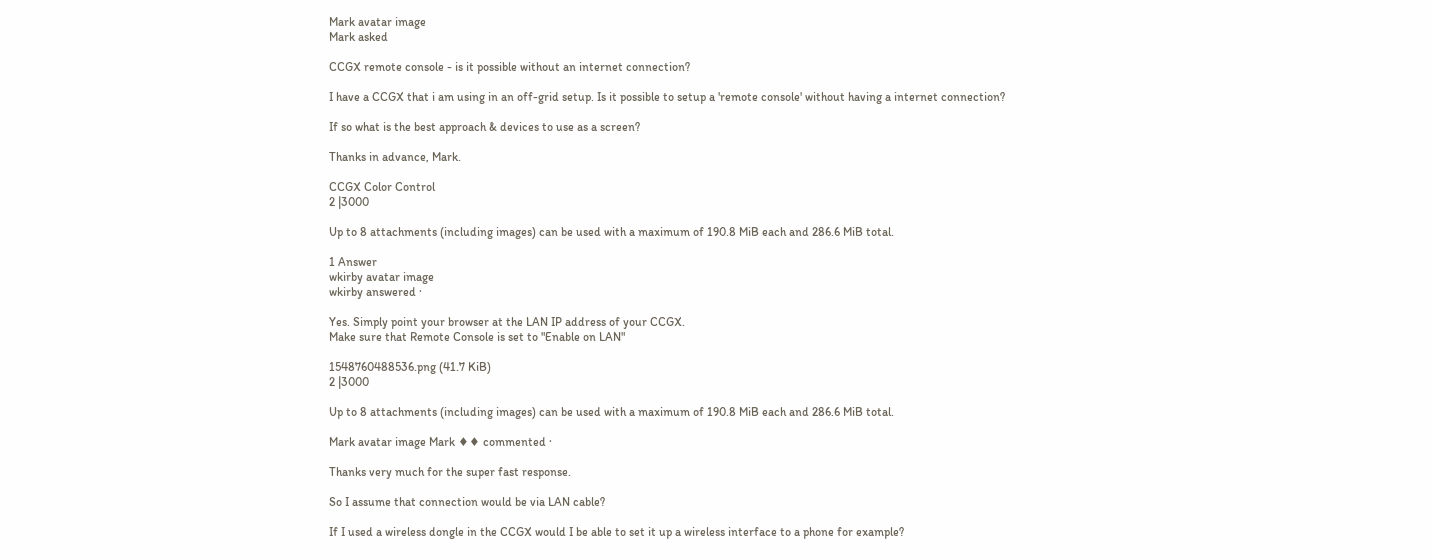Mark avatar image
Mark asked

CCGX remote console - is it possible without an internet connection?

I have a CCGX that i am using in an off-grid setup. Is it possible to setup a 'remote console' without having a internet connection?

If so what is the best approach & devices to use as a screen?

Thanks in advance, Mark.

CCGX Color Control
2 |3000

Up to 8 attachments (including images) can be used with a maximum of 190.8 MiB each and 286.6 MiB total.

1 Answer
wkirby avatar image
wkirby answered ·

Yes. Simply point your browser at the LAN IP address of your CCGX.
Make sure that Remote Console is set to "Enable on LAN"

1548760488536.png (41.7 KiB)
2 |3000

Up to 8 attachments (including images) can be used with a maximum of 190.8 MiB each and 286.6 MiB total.

Mark avatar image Mark ♦♦ commented ·

Thanks very much for the super fast response.

So I assume that connection would be via LAN cable?

If I used a wireless dongle in the CCGX would I be able to set it up a wireless interface to a phone for example?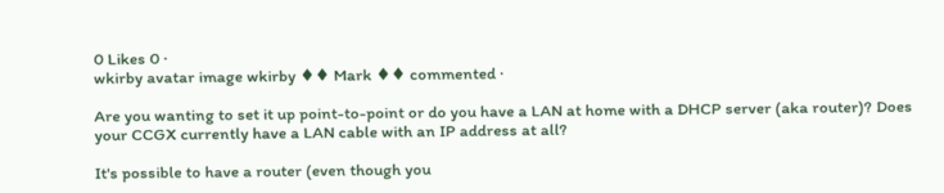0 Likes 0 ·
wkirby avatar image wkirby ♦♦ Mark ♦♦ commented ·

Are you wanting to set it up point-to-point or do you have a LAN at home with a DHCP server (aka router)? Does your CCGX currently have a LAN cable with an IP address at all?

It's possible to have a router (even though you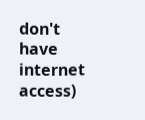don't have internet access)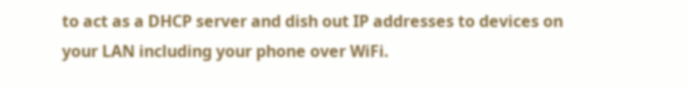to act as a DHCP server and dish out IP addresses to devices on your LAN including your phone over WiFi.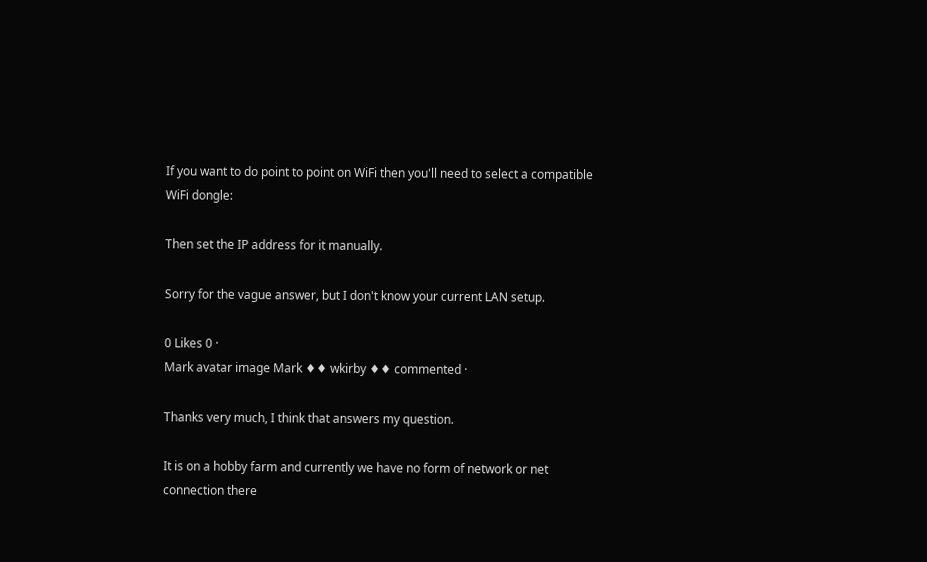If you want to do point to point on WiFi then you'll need to select a compatible WiFi dongle:

Then set the IP address for it manually.

Sorry for the vague answer, but I don't know your current LAN setup.

0 Likes 0 ·
Mark avatar image Mark ♦♦ wkirby ♦♦ commented ·

Thanks very much, I think that answers my question.

It is on a hobby farm and currently we have no form of network or net connection there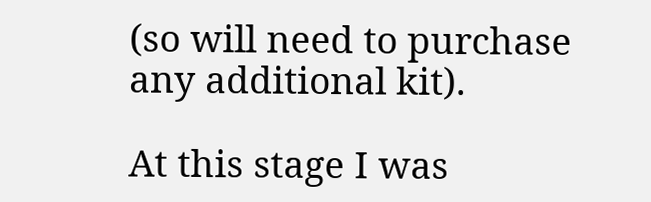(so will need to purchase any additional kit).

At this stage I was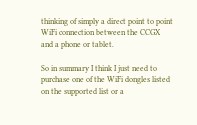thinking of simply a direct point to point WiFi connection between the CCGX and a phone or tablet.

So in summary I think I just need to purchase one of the WiFi dongles listed on the supported list or a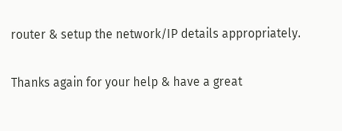router & setup the network/IP details appropriately.

Thanks again for your help & have a great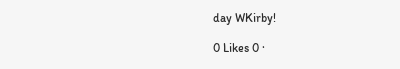day WKirby!

0 Likes 0 ·